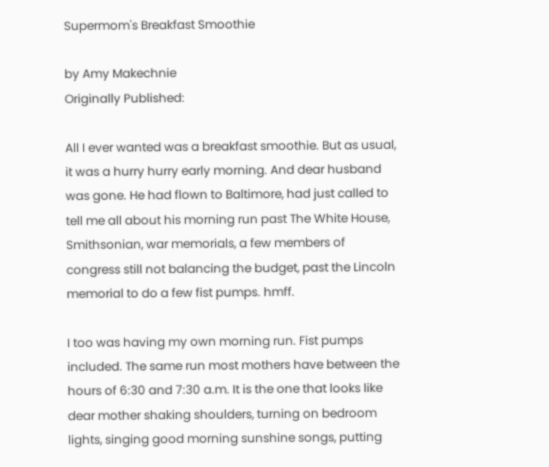Supermom's Breakfast Smoothie

by Amy Makechnie
Originally Published:

All I ever wanted was a breakfast smoothie. But as usual, it was a hurry hurry early morning. And dear husband was gone. He had flown to Baltimore, had just called to tell me all about his morning run past The White House, Smithsonian, war memorials, a few members of congress still not balancing the budget, past the Lincoln memorial to do a few fist pumps. hmff.

I too was having my own morning run. Fist pumps included. The same run most mothers have between the hours of 6:30 and 7:30 a.m. It is the one that looks like dear mother shaking shoulders, turning on bedroom lights, singing good morning sunshine songs, putting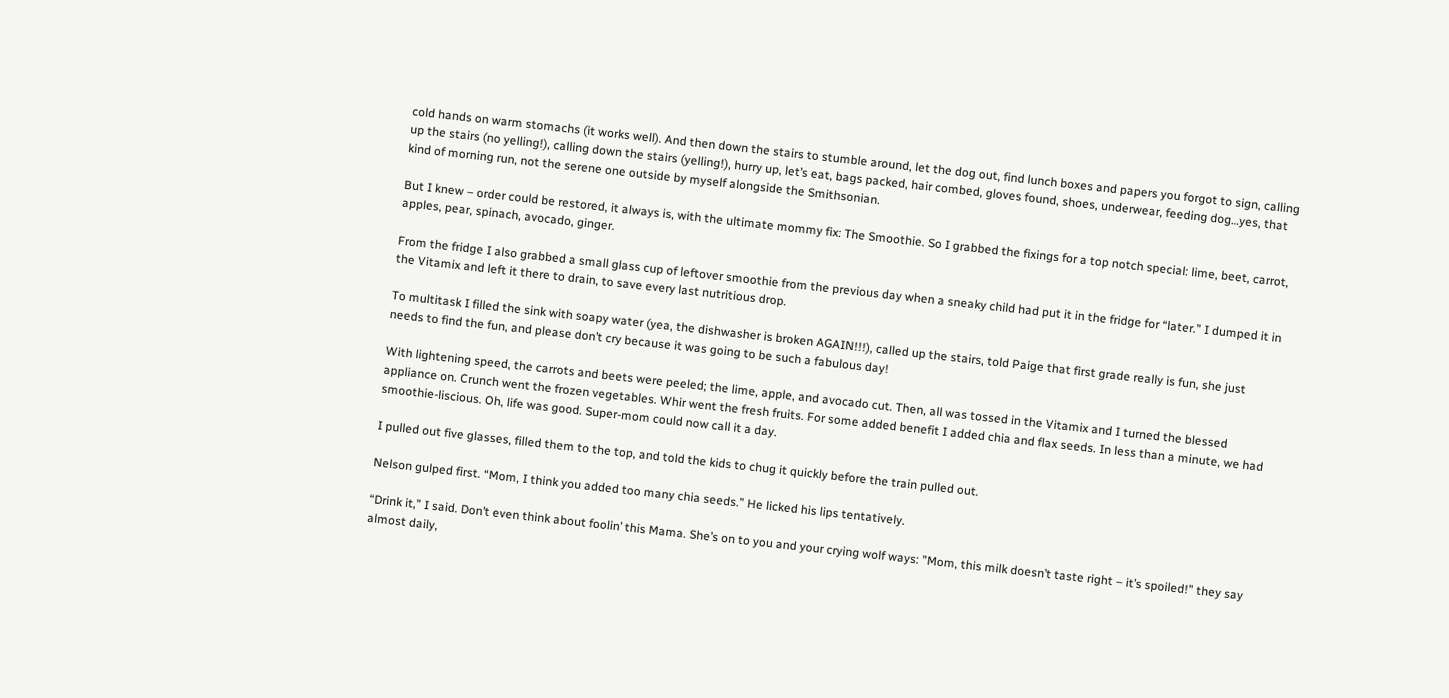cold hands on warm stomachs (it works well). And then down the stairs to stumble around, let the dog out, find lunch boxes and papers you forgot to sign, calling up the stairs (no yelling!), calling down the stairs (yelling!), hurry up, let’s eat, bags packed, hair combed, gloves found, shoes, underwear, feeding dog…yes, that kind of morning run, not the serene one outside by myself alongside the Smithsonian.

But I knew – order could be restored, it always is, with the ultimate mommy fix: The Smoothie. So I grabbed the fixings for a top notch special: lime, beet, carrot, apples, pear, spinach, avocado, ginger.

From the fridge I also grabbed a small glass cup of leftover smoothie from the previous day when a sneaky child had put it in the fridge for “later.” I dumped it in the Vitamix and left it there to drain, to save every last nutritious drop.

To multitask I filled the sink with soapy water (yea, the dishwasher is broken AGAIN!!!), called up the stairs, told Paige that first grade really is fun, she just needs to find the fun, and please don’t cry because it was going to be such a fabulous day!

With lightening speed, the carrots and beets were peeled; the lime, apple, and avocado cut. Then, all was tossed in the Vitamix and I turned the blessed appliance on. Crunch went the frozen vegetables. Whir went the fresh fruits. For some added benefit I added chia and flax seeds. In less than a minute, we had smoothie-liscious. Oh, life was good. Super-mom could now call it a day.

I pulled out five glasses, filled them to the top, and told the kids to chug it quickly before the train pulled out.

Nelson gulped first. “Mom, I think you added too many chia seeds.” He licked his lips tentatively.

“Drink it,” I said. Don’t even think about foolin’ this Mama. She’s on to you and your crying wolf ways: ”Mom, this milk doesn’t taste right – it’s spoiled!” they say almost daily,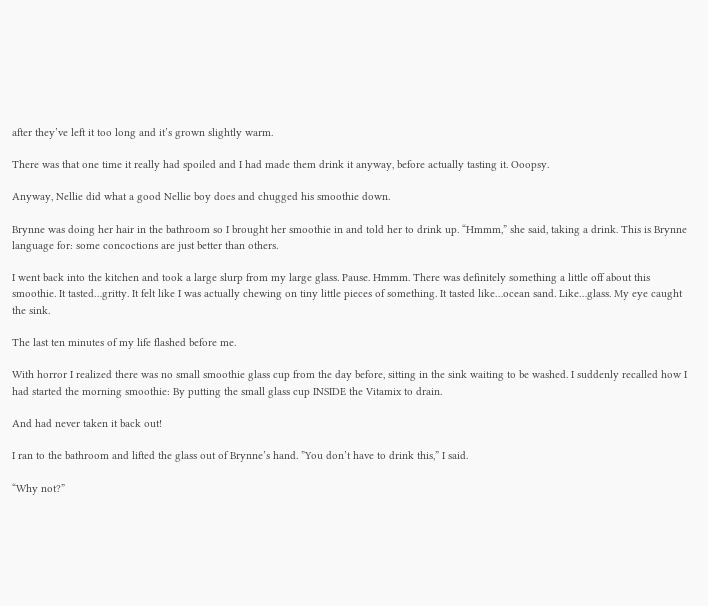after they’ve left it too long and it’s grown slightly warm.

There was that one time it really had spoiled and I had made them drink it anyway, before actually tasting it. Ooopsy.

Anyway, Nellie did what a good Nellie boy does and chugged his smoothie down.

Brynne was doing her hair in the bathroom so I brought her smoothie in and told her to drink up. “Hmmm,” she said, taking a drink. This is Brynne language for: some concoctions are just better than others.

I went back into the kitchen and took a large slurp from my large glass. Pause. Hmmm. There was definitely something a little off about this smoothie. It tasted…gritty. It felt like I was actually chewing on tiny little pieces of something. It tasted like…ocean sand. Like…glass. My eye caught the sink.

The last ten minutes of my life flashed before me.

With horror I realized there was no small smoothie glass cup from the day before, sitting in the sink waiting to be washed. I suddenly recalled how I had started the morning smoothie: By putting the small glass cup INSIDE the Vitamix to drain.

And had never taken it back out!

I ran to the bathroom and lifted the glass out of Brynne’s hand. ”You don’t have to drink this,” I said.

“Why not?”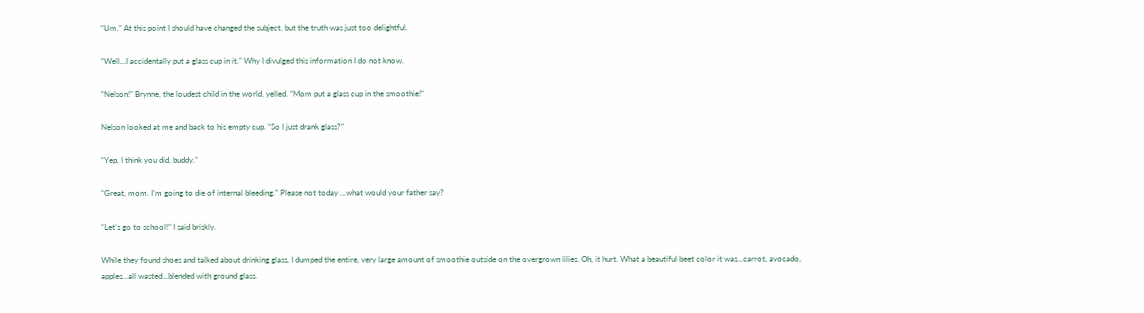“Um.” At this point I should have changed the subject, but the truth was just too delightful.

“Well…I accidentally put a glass cup in it.” Why I divulged this information I do not know.

“Nelson!” Brynne, the loudest child in the world, yelled. ”Mom put a glass cup in the smoothie!”

Nelson looked at me and back to his empty cup. “So I just drank glass?”

“Yep, I think you did, buddy.”

“Great, mom. I’m going to die of internal bleeding.” Please not today …what would your father say?

“Let’s go to school!” I said briskly.

While they found shoes and talked about drinking glass, I dumped the entire, very large amount of smoothie outside on the overgrown lilies. Oh, it hurt. What a beautiful beet color it was…carrot, avocado, apples…all wasted…blended with ground glass.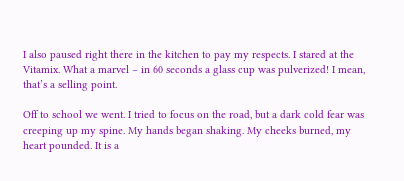I also paused right there in the kitchen to pay my respects. I stared at the Vitamix. What a marvel – in 60 seconds a glass cup was pulverized! I mean, that’s a selling point.

Off to school we went. I tried to focus on the road, but a dark cold fear was creeping up my spine. My hands began shaking. My cheeks burned, my heart pounded. It is a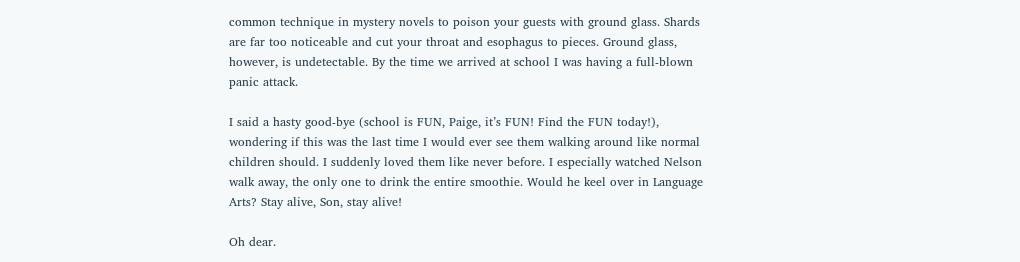common technique in mystery novels to poison your guests with ground glass. Shards are far too noticeable and cut your throat and esophagus to pieces. Ground glass, however, is undetectable. By the time we arrived at school I was having a full-blown panic attack.

I said a hasty good-bye (school is FUN, Paige, it’s FUN! Find the FUN today!), wondering if this was the last time I would ever see them walking around like normal children should. I suddenly loved them like never before. I especially watched Nelson walk away, the only one to drink the entire smoothie. Would he keel over in Language Arts? Stay alive, Son, stay alive!

Oh dear.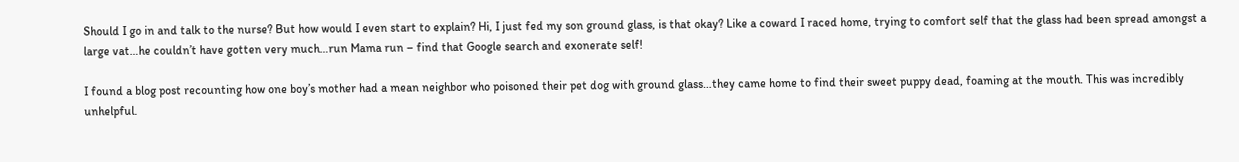Should I go in and talk to the nurse? But how would I even start to explain? Hi, I just fed my son ground glass, is that okay? Like a coward I raced home, trying to comfort self that the glass had been spread amongst a large vat…he couldn’t have gotten very much…run Mama run – find that Google search and exonerate self!

I found a blog post recounting how one boy’s mother had a mean neighbor who poisoned their pet dog with ground glass…they came home to find their sweet puppy dead, foaming at the mouth. This was incredibly unhelpful.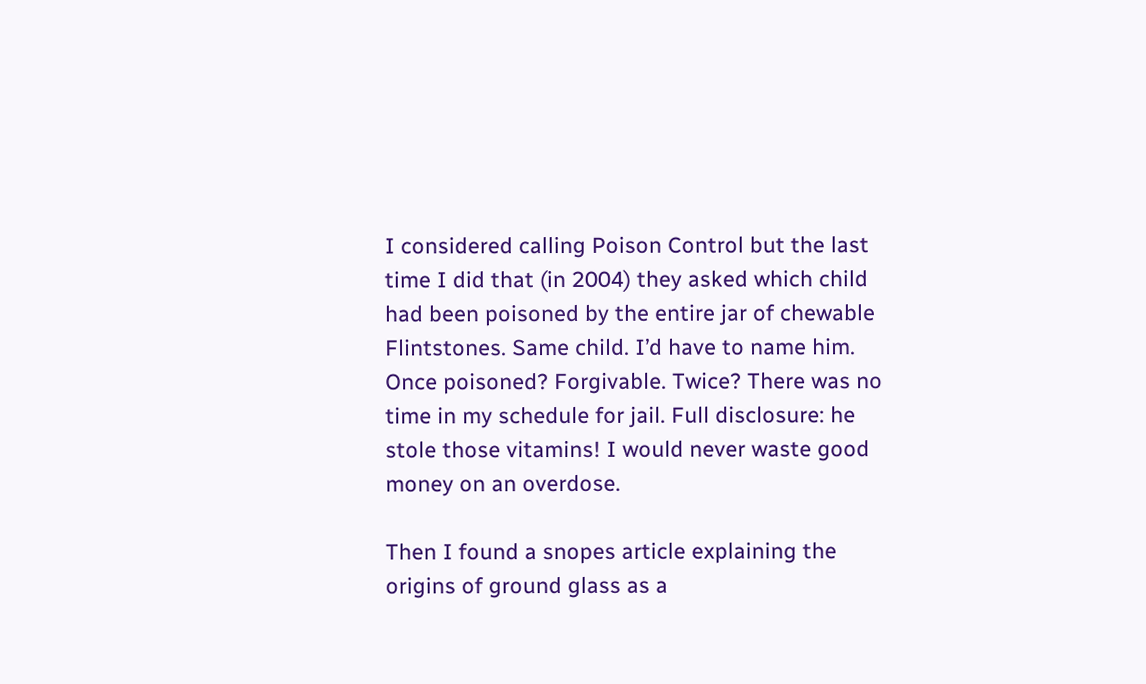I considered calling Poison Control but the last time I did that (in 2004) they asked which child had been poisoned by the entire jar of chewable Flintstones. Same child. I’d have to name him. Once poisoned? Forgivable. Twice? There was no time in my schedule for jail. Full disclosure: he stole those vitamins! I would never waste good money on an overdose.

Then I found a snopes article explaining the origins of ground glass as a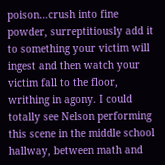poison…crush into fine powder, surreptitiously add it to something your victim will ingest and then watch your victim fall to the floor, writhing in agony. I could totally see Nelson performing this scene in the middle school hallway, between math and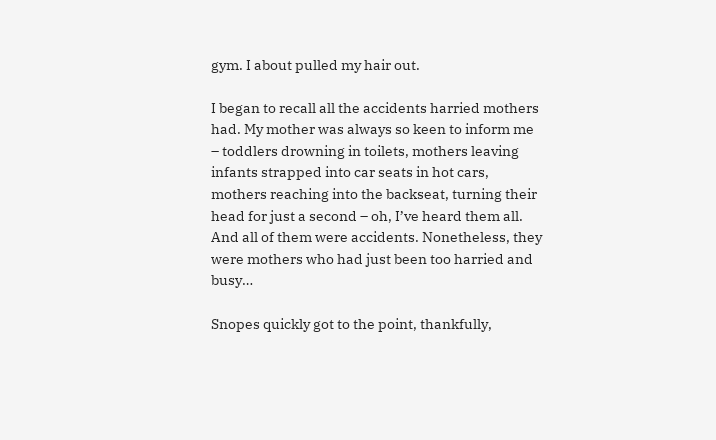gym. I about pulled my hair out.

I began to recall all the accidents harried mothers had. My mother was always so keen to inform me – toddlers drowning in toilets, mothers leaving infants strapped into car seats in hot cars, mothers reaching into the backseat, turning their head for just a second – oh, I’ve heard them all. And all of them were accidents. Nonetheless, they were mothers who had just been too harried and busy…

Snopes quickly got to the point, thankfully,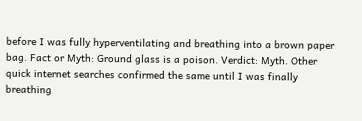before I was fully hyperventilating and breathing into a brown paper bag. Fact or Myth: Ground glass is a poison. Verdict: Myth. Other quick internet searches confirmed the same until I was finally breathing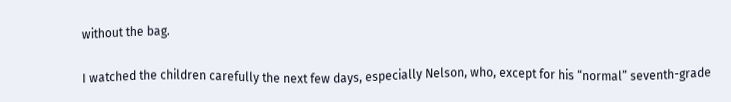without the bag.

I watched the children carefully the next few days, especially Nelson, who, except for his “normal” seventh-grade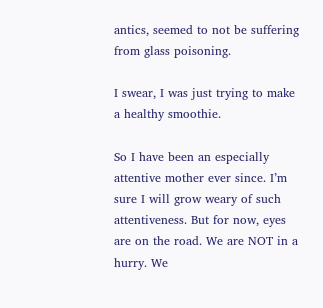antics, seemed to not be suffering from glass poisoning.

I swear, I was just trying to make a healthy smoothie.

So I have been an especially attentive mother ever since. I’m sure I will grow weary of such attentiveness. But for now, eyes are on the road. We are NOT in a hurry. We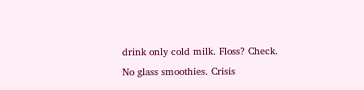drink only cold milk. Floss? Check. No glass smoothies. Crisis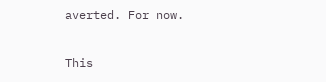averted. For now.

This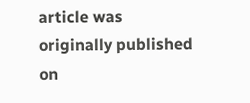article was originally published on